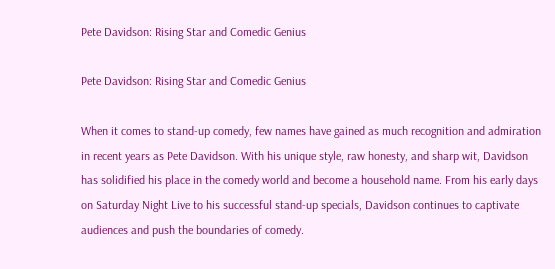Pete Davidson: Rising Star and Comedic Genius

Pete Davidson: Rising Star and Comedic Genius

When it comes to stand-up comedy, few names have gained as much recognition and admiration in recent years as Pete Davidson. With his unique style, raw honesty, and sharp wit, Davidson has solidified his place in the comedy world and become a household name. From his early days on Saturday Night Live to his successful stand-up specials, Davidson continues to captivate audiences and push the boundaries of comedy.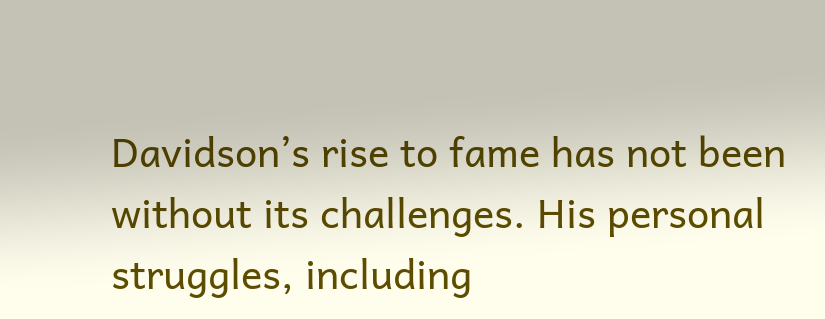Davidson’s rise to fame has not been without its challenges. His personal struggles, including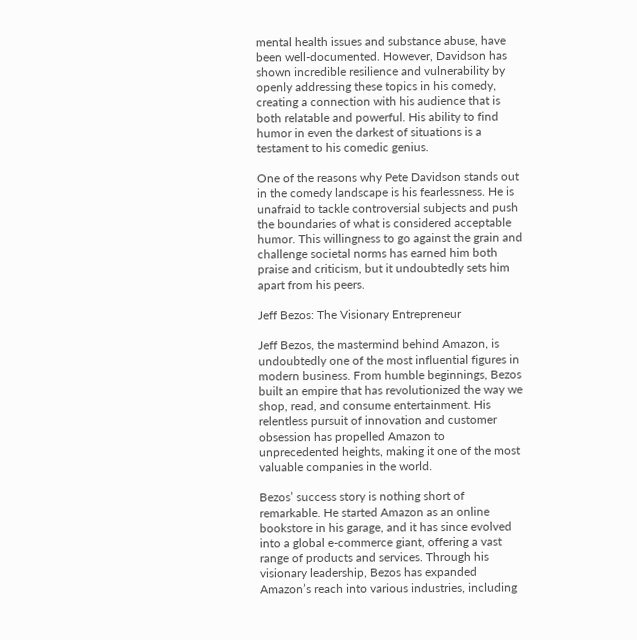mental health issues and substance abuse, have been well-documented. However, Davidson has shown incredible resilience and vulnerability by openly addressing these topics in his comedy, creating a connection with his audience that is both relatable and powerful. His ability to find humor in even the darkest of situations is a testament to his comedic genius.

One of the reasons why Pete Davidson stands out in the comedy landscape is his fearlessness. He is unafraid to tackle controversial subjects and push the boundaries of what is considered acceptable humor. This willingness to go against the grain and challenge societal norms has earned him both praise and criticism, but it undoubtedly sets him apart from his peers.

Jeff Bezos: The Visionary Entrepreneur

Jeff Bezos, the mastermind behind Amazon, is undoubtedly one of the most influential figures in modern business. From humble beginnings, Bezos built an empire that has revolutionized the way we shop, read, and consume entertainment. His relentless pursuit of innovation and customer obsession has propelled Amazon to unprecedented heights, making it one of the most valuable companies in the world.

Bezos’ success story is nothing short of remarkable. He started Amazon as an online bookstore in his garage, and it has since evolved into a global e-commerce giant, offering a vast range of products and services. Through his visionary leadership, Bezos has expanded Amazon’s reach into various industries, including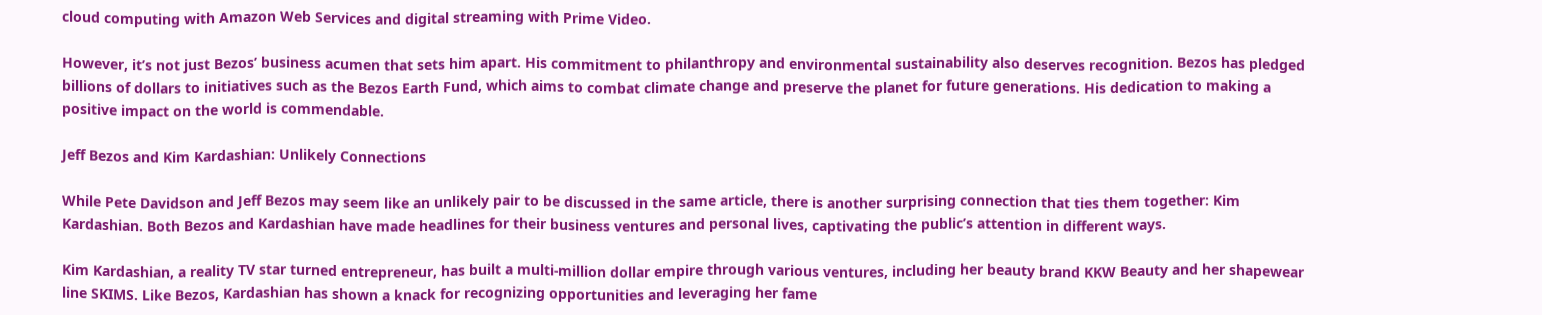cloud computing with Amazon Web Services and digital streaming with Prime Video.

However, it’s not just Bezos’ business acumen that sets him apart. His commitment to philanthropy and environmental sustainability also deserves recognition. Bezos has pledged billions of dollars to initiatives such as the Bezos Earth Fund, which aims to combat climate change and preserve the planet for future generations. His dedication to making a positive impact on the world is commendable.

Jeff Bezos and Kim Kardashian: Unlikely Connections

While Pete Davidson and Jeff Bezos may seem like an unlikely pair to be discussed in the same article, there is another surprising connection that ties them together: Kim Kardashian. Both Bezos and Kardashian have made headlines for their business ventures and personal lives, captivating the public’s attention in different ways.

Kim Kardashian, a reality TV star turned entrepreneur, has built a multi-million dollar empire through various ventures, including her beauty brand KKW Beauty and her shapewear line SKIMS. Like Bezos, Kardashian has shown a knack for recognizing opportunities and leveraging her fame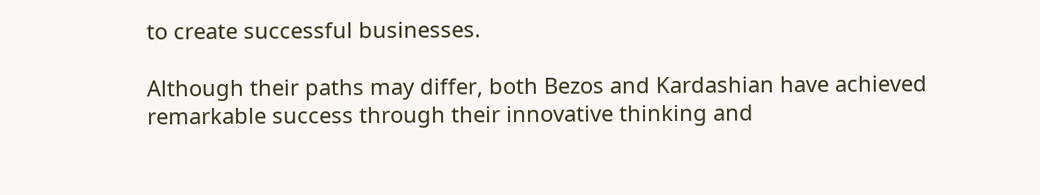to create successful businesses.

Although their paths may differ, both Bezos and Kardashian have achieved remarkable success through their innovative thinking and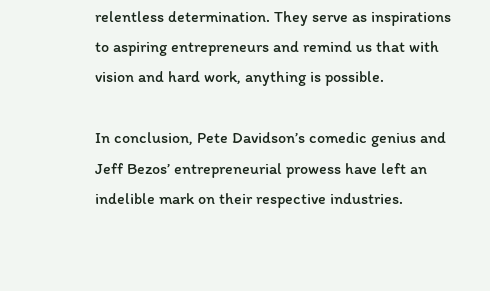relentless determination. They serve as inspirations to aspiring entrepreneurs and remind us that with vision and hard work, anything is possible.

In conclusion, Pete Davidson’s comedic genius and Jeff Bezos’ entrepreneurial prowess have left an indelible mark on their respective industries.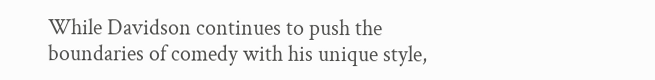While Davidson continues to push the boundaries of comedy with his unique style,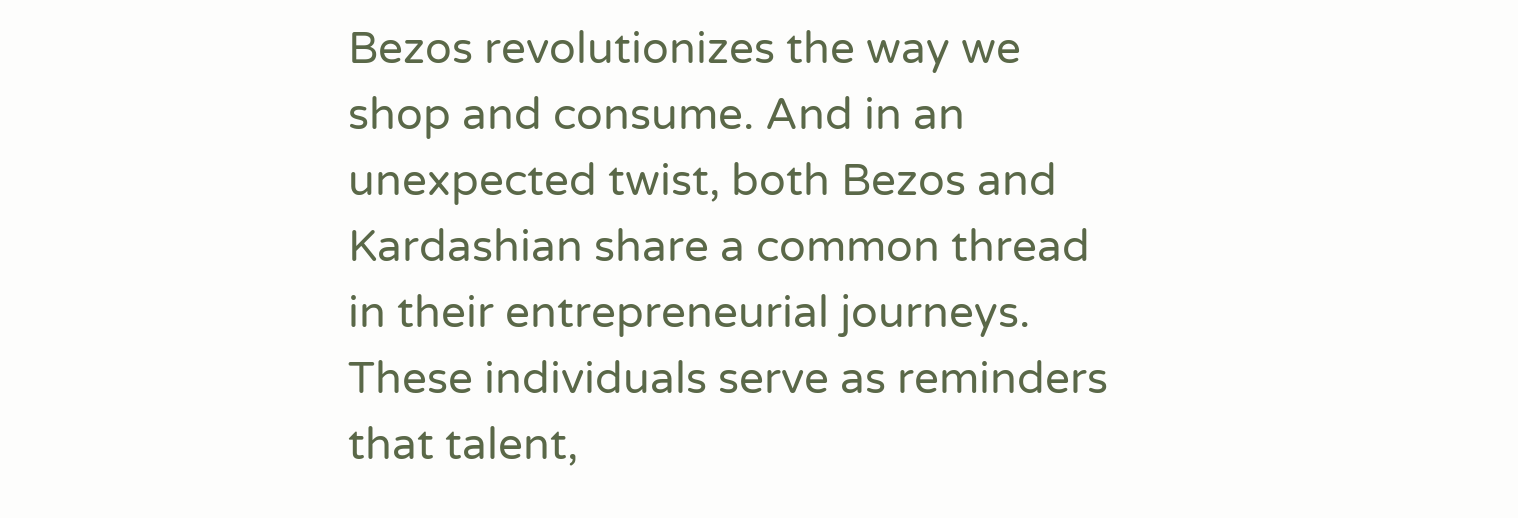Bezos revolutionizes the way we shop and consume. And in an unexpected twist, both Bezos and Kardashian share a common thread in their entrepreneurial journeys. These individuals serve as reminders that talent,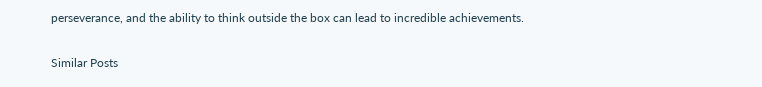perseverance, and the ability to think outside the box can lead to incredible achievements.

Similar Posts